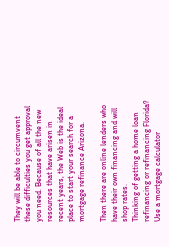They will be able to circumvent these difficulties you get approval you need. Because of all the new resources that have arisen in recent years, the Web is the ideal place to start your search for a mortgage refinance Arizona.

Then there are online lenders who have their own financing and will shop rates.
Thinking of getting a home loan refinancing or refinancing Florida? Use a mortgage calculator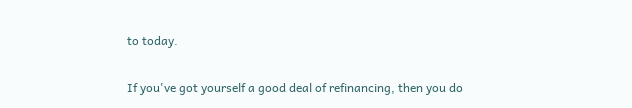to today.

If you've got yourself a good deal of refinancing, then you do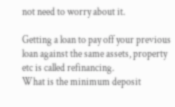not need to worry about it.

Getting a loan to pay off your previous loan against the same assets, property etc is called refinancing.
What is the minimum deposit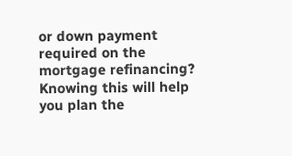or down payment required on the mortgage refinancing? Knowing this will help you plan the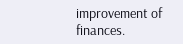improvement of finances.